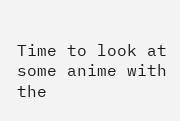Time to look at some anime with the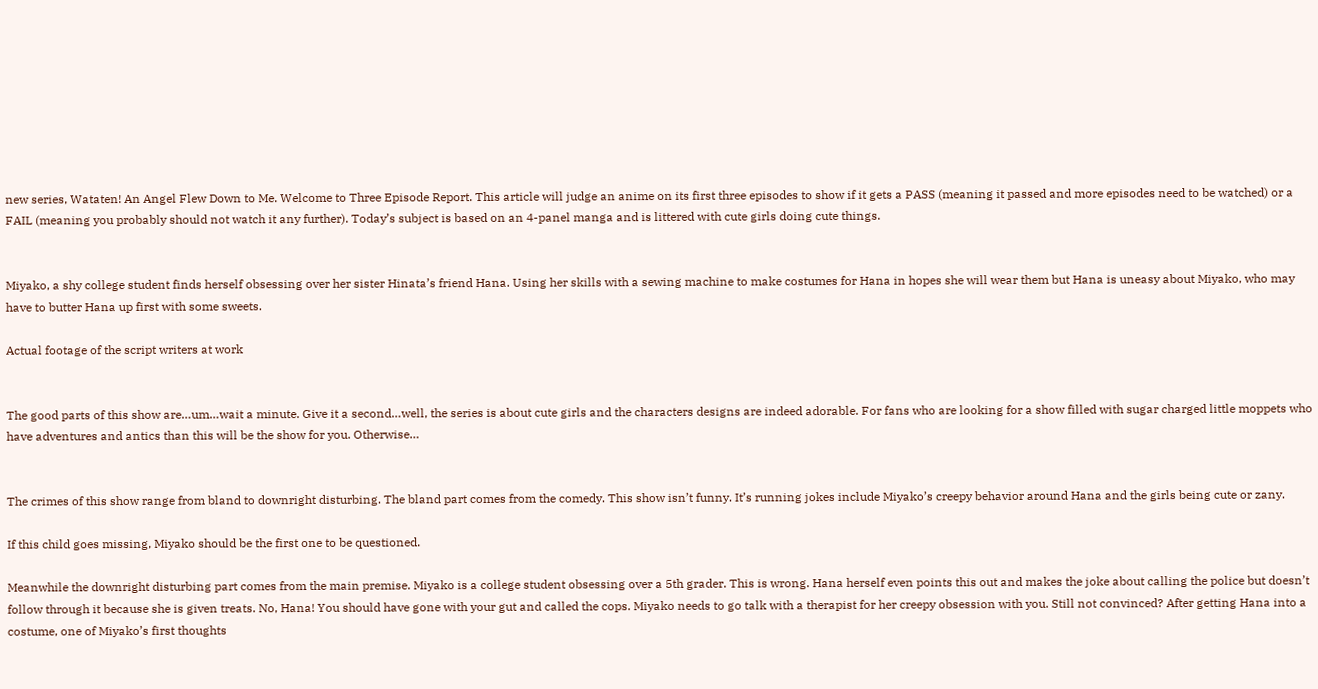new series, Wataten! An Angel Flew Down to Me. Welcome to Three Episode Report. This article will judge an anime on its first three episodes to show if it gets a PASS (meaning it passed and more episodes need to be watched) or a FAIL (meaning you probably should not watch it any further). Today’s subject is based on an 4-panel manga and is littered with cute girls doing cute things.


Miyako, a shy college student finds herself obsessing over her sister Hinata’s friend Hana. Using her skills with a sewing machine to make costumes for Hana in hopes she will wear them but Hana is uneasy about Miyako, who may have to butter Hana up first with some sweets.

Actual footage of the script writers at work


The good parts of this show are…um…wait a minute. Give it a second…well, the series is about cute girls and the characters designs are indeed adorable. For fans who are looking for a show filled with sugar charged little moppets who have adventures and antics than this will be the show for you. Otherwise…


The crimes of this show range from bland to downright disturbing. The bland part comes from the comedy. This show isn’t funny. It’s running jokes include Miyako’s creepy behavior around Hana and the girls being cute or zany.

If this child goes missing, Miyako should be the first one to be questioned.

Meanwhile the downright disturbing part comes from the main premise. Miyako is a college student obsessing over a 5th grader. This is wrong. Hana herself even points this out and makes the joke about calling the police but doesn’t follow through it because she is given treats. No, Hana! You should have gone with your gut and called the cops. Miyako needs to go talk with a therapist for her creepy obsession with you. Still not convinced? After getting Hana into a costume, one of Miyako’s first thoughts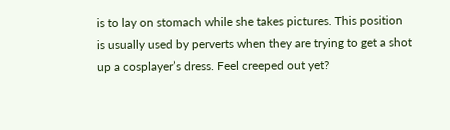is to lay on stomach while she takes pictures. This position is usually used by perverts when they are trying to get a shot up a cosplayer’s dress. Feel creeped out yet?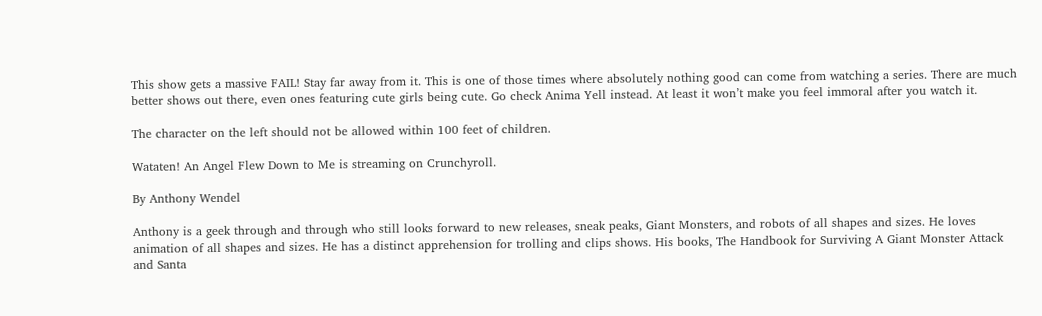This show gets a massive FAIL! Stay far away from it. This is one of those times where absolutely nothing good can come from watching a series. There are much better shows out there, even ones featuring cute girls being cute. Go check Anima Yell instead. At least it won’t make you feel immoral after you watch it.

The character on the left should not be allowed within 100 feet of children.

Wataten! An Angel Flew Down to Me is streaming on Crunchyroll.

By Anthony Wendel

Anthony is a geek through and through who still looks forward to new releases, sneak peaks, Giant Monsters, and robots of all shapes and sizes. He loves animation of all shapes and sizes. He has a distinct apprehension for trolling and clips shows. His books, The Handbook for Surviving A Giant Monster Attack and Santa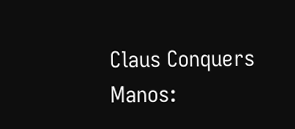Claus Conquers Manos: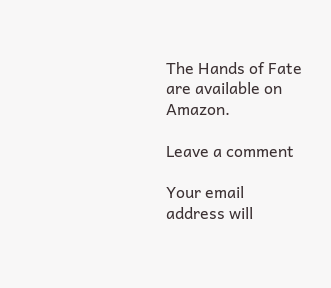The Hands of Fate are available on Amazon.

Leave a comment

Your email address will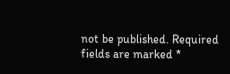not be published. Required fields are marked *